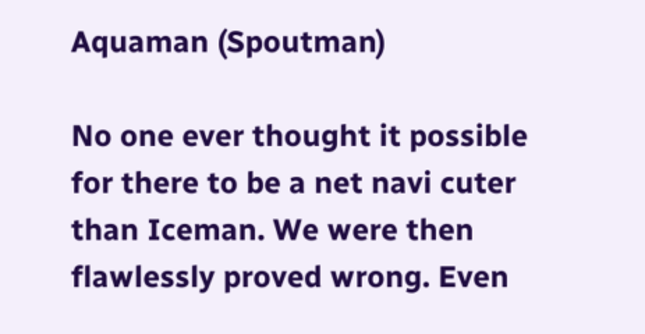Aquaman (Spoutman)

No one ever thought it possible for there to be a net navi cuter than Iceman. We were then flawlessly proved wrong. Even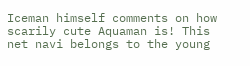Iceman himself comments on how scarily cute Aquaman is! This net navi belongs to the young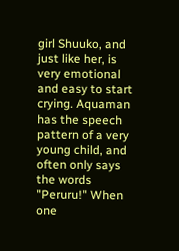girl Shuuko, and just like her, is very emotional and easy to start crying. Aquaman has the speech pattern of a very young child, and often only says the words "Peruru!" When one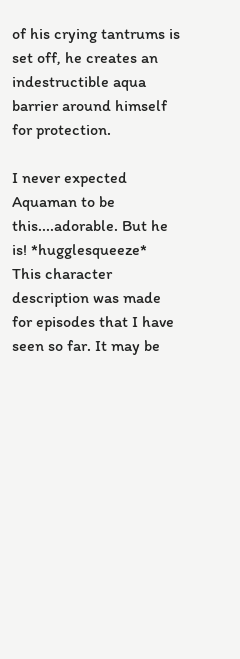of his crying tantrums is set off, he creates an indestructible aqua barrier around himself for protection.

I never expected Aquaman to be this....adorable. But he is! *hugglesqueeze*
This character description was made for episodes that I have seen so far. It may be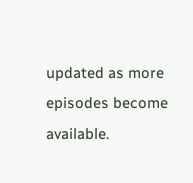updated as more episodes become available.